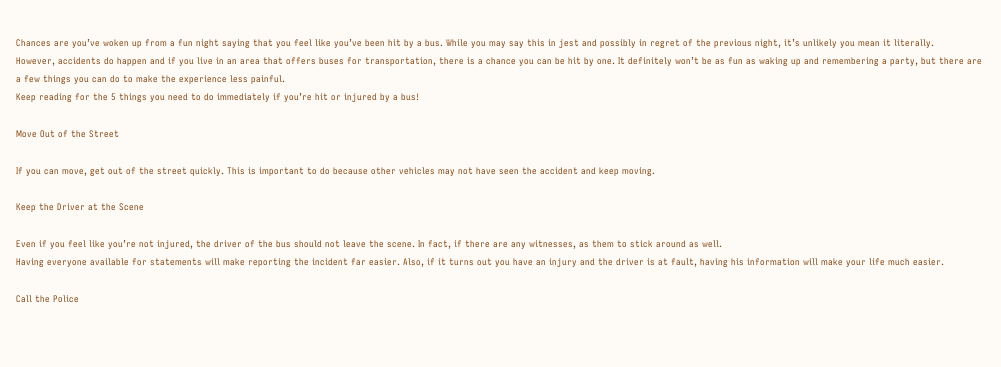Chances are you’ve woken up from a fun night saying that you feel like you’ve been hit by a bus. While you may say this in jest and possibly in regret of the previous night, it’s unlikely you mean it literally.
However, accidents do happen and if you live in an area that offers buses for transportation, there is a chance you can be hit by one. It definitely won’t be as fun as waking up and remembering a party, but there are a few things you can do to make the experience less painful.
Keep reading for the 5 things you need to do immediately if you’re hit or injured by a bus!

Move Out of the Street

If you can move, get out of the street quickly. This is important to do because other vehicles may not have seen the accident and keep moving.

Keep the Driver at the Scene

Even if you feel like you’re not injured, the driver of the bus should not leave the scene. In fact, if there are any witnesses, as them to stick around as well.
Having everyone available for statements will make reporting the incident far easier. Also, if it turns out you have an injury and the driver is at fault, having his information will make your life much easier.

Call the Police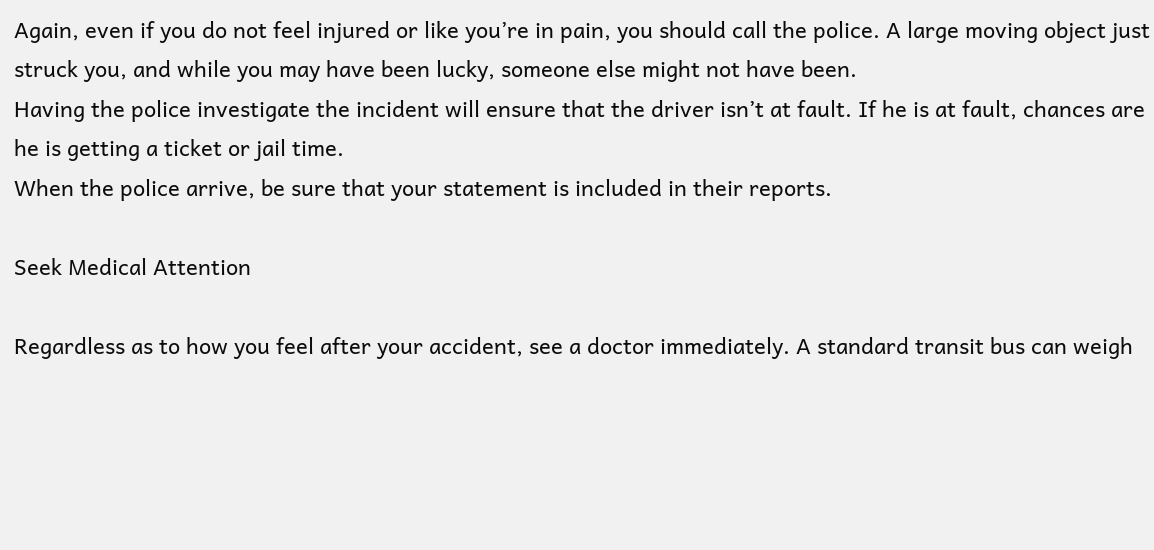Again, even if you do not feel injured or like you’re in pain, you should call the police. A large moving object just struck you, and while you may have been lucky, someone else might not have been.
Having the police investigate the incident will ensure that the driver isn’t at fault. If he is at fault, chances are he is getting a ticket or jail time.
When the police arrive, be sure that your statement is included in their reports.

Seek Medical Attention

Regardless as to how you feel after your accident, see a doctor immediately. A standard transit bus can weigh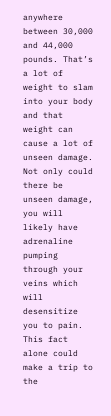anywhere between 30,000 and 44,000 pounds. That’s a lot of weight to slam into your body and that weight can cause a lot of unseen damage.
Not only could there be unseen damage, you will likely have adrenaline pumping through your veins which will desensitize you to pain. This fact alone could make a trip to the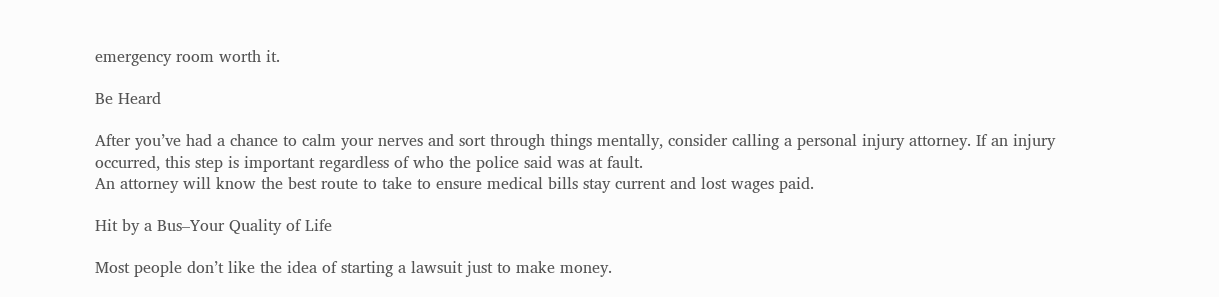emergency room worth it.

Be Heard

After you’ve had a chance to calm your nerves and sort through things mentally, consider calling a personal injury attorney. If an injury occurred, this step is important regardless of who the police said was at fault.
An attorney will know the best route to take to ensure medical bills stay current and lost wages paid.

Hit by a Bus–Your Quality of Life

Most people don’t like the idea of starting a lawsuit just to make money.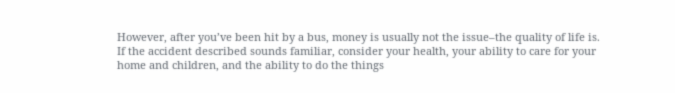However, after you’ve been hit by a bus, money is usually not the issue–the quality of life is.
If the accident described sounds familiar, consider your health, your ability to care for your home and children, and the ability to do the things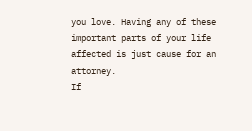you love. Having any of these important parts of your life affected is just cause for an attorney.
If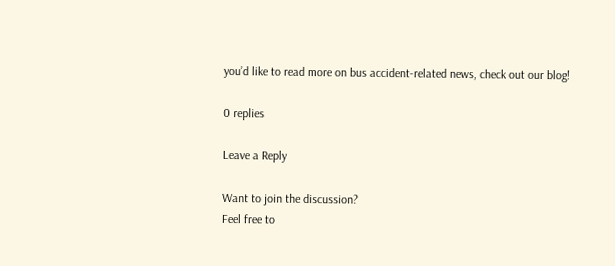you’d like to read more on bus accident-related news, check out our blog!

0 replies

Leave a Reply

Want to join the discussion?
Feel free to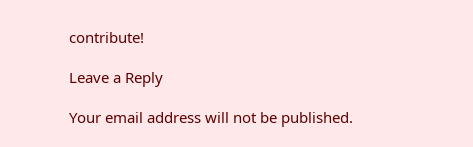contribute!

Leave a Reply

Your email address will not be published.